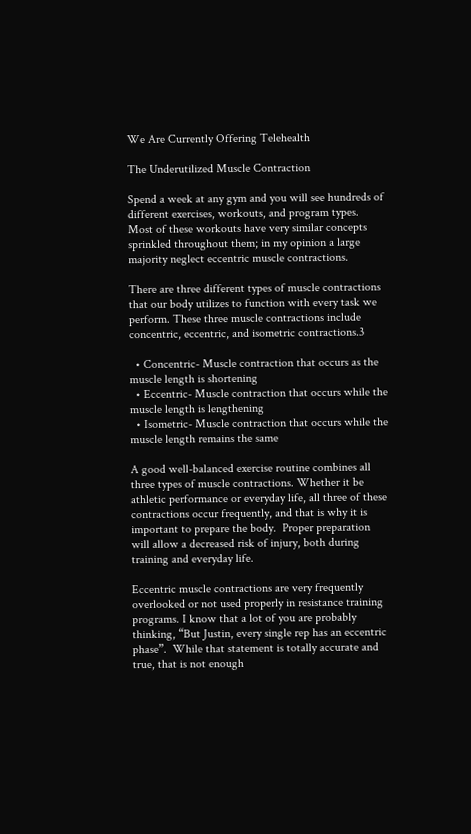We Are Currently Offering Telehealth

The Underutilized Muscle Contraction

Spend a week at any gym and you will see hundreds of different exercises, workouts, and program types.  Most of these workouts have very similar concepts sprinkled throughout them; in my opinion a large majority neglect eccentric muscle contractions.

There are three different types of muscle contractions that our body utilizes to function with every task we perform. These three muscle contractions include concentric, eccentric, and isometric contractions.3

  • Concentric- Muscle contraction that occurs as the muscle length is shortening
  • Eccentric- Muscle contraction that occurs while the muscle length is lengthening
  • Isometric- Muscle contraction that occurs while the muscle length remains the same

A good well-balanced exercise routine combines all three types of muscle contractions. Whether it be athletic performance or everyday life, all three of these contractions occur frequently, and that is why it is important to prepare the body.  Proper preparation will allow a decreased risk of injury, both during training and everyday life.

Eccentric muscle contractions are very frequently overlooked or not used properly in resistance training programs. I know that a lot of you are probably thinking, “But Justin, every single rep has an eccentric phase”.  While that statement is totally accurate and true, that is not enough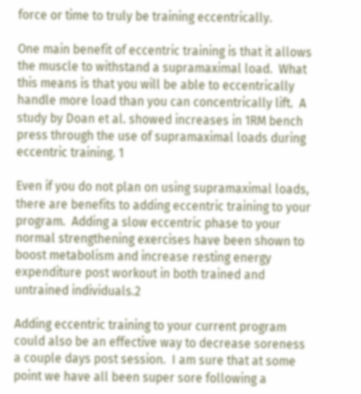force or time to truly be training eccentrically.

One main benefit of eccentric training is that it allows the muscle to withstand a supramaximal load.  What this means is that you will be able to eccentrically handle more load than you can concentrically lift.  A study by Doan et al. showed increases in 1RM bench press through the use of supramaximal loads during eccentric training. 1

Even if you do not plan on using supramaximal loads, there are benefits to adding eccentric training to your program.  Adding a slow eccentric phase to your normal strengthening exercises have been shown to boost metabolism and increase resting energy expenditure post workout in both trained and untrained individuals.2

Adding eccentric training to your current program could also be an effective way to decrease soreness a couple days post session.  I am sure that at some point we have all been super sore following a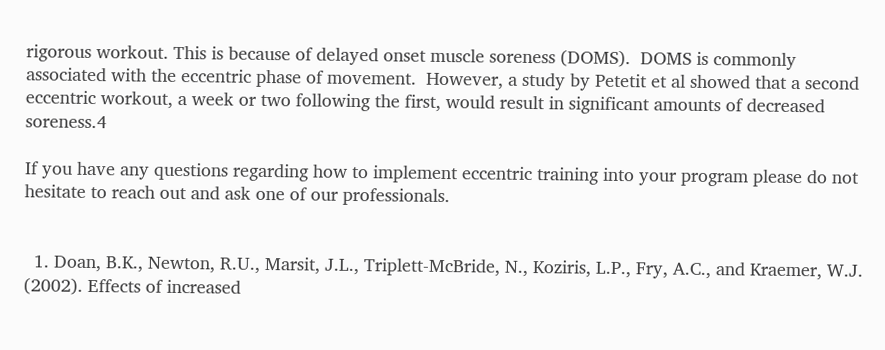rigorous workout. This is because of delayed onset muscle soreness (DOMS).  DOMS is commonly associated with the eccentric phase of movement.  However, a study by Petetit et al showed that a second eccentric workout, a week or two following the first, would result in significant amounts of decreased soreness.4

If you have any questions regarding how to implement eccentric training into your program please do not hesitate to reach out and ask one of our professionals.


  1. Doan, B.K., Newton, R.U., Marsit, J.L., Triplett-McBride, N., Koziris, L.P., Fry, A.C., and Kraemer, W.J. (2002). Effects of increased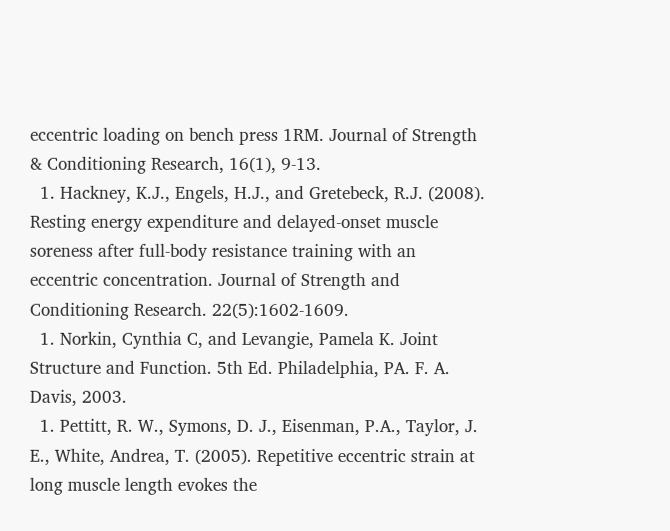eccentric loading on bench press 1RM. Journal of Strength & Conditioning Research, 16(1), 9-13.
  1. Hackney, K.J., Engels, H.J., and Gretebeck, R.J. (2008). Resting energy expenditure and delayed-onset muscle soreness after full-body resistance training with an eccentric concentration. Journal of Strength and Conditioning Research. 22(5):1602-1609.
  1. Norkin, Cynthia C, and Levangie, Pamela K. Joint Structure and Function. 5th Ed. Philadelphia, PA. F. A. Davis, 2003.
  1. Pettitt, R. W., Symons, D. J., Eisenman, P.A., Taylor, J. E., White, Andrea, T. (2005). Repetitive eccentric strain at long muscle length evokes the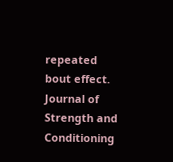repeated bout effect. Journal of Strength and Conditioning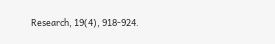Research, 19(4), 918-924.